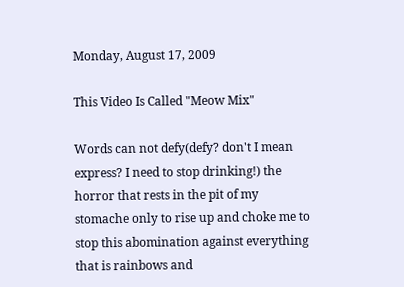Monday, August 17, 2009

This Video Is Called "Meow Mix"

Words can not defy(defy? don't I mean express? I need to stop drinking!) the horror that rests in the pit of my stomache only to rise up and choke me to stop this abomination against everything that is rainbows and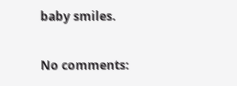baby smiles.

No comments: